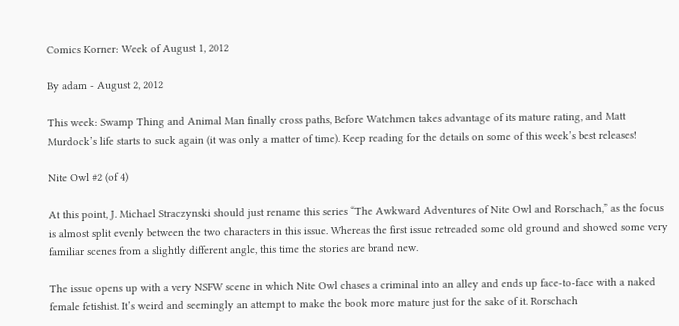Comics Korner: Week of August 1, 2012

By adam - August 2, 2012

This week: Swamp Thing and Animal Man finally cross paths, Before Watchmen takes advantage of its mature rating, and Matt Murdock’s life starts to suck again (it was only a matter of time). Keep reading for the details on some of this week’s best releases!

Nite Owl #2 (of 4)

At this point, J. Michael Straczynski should just rename this series “The Awkward Adventures of Nite Owl and Rorschach,” as the focus is almost split evenly between the two characters in this issue. Whereas the first issue retreaded some old ground and showed some very familiar scenes from a slightly different angle, this time the stories are brand new.

The issue opens up with a very NSFW scene in which Nite Owl chases a criminal into an alley and ends up face-to-face with a naked female fetishist. It’s weird and seemingly an attempt to make the book more mature just for the sake of it. Rorschach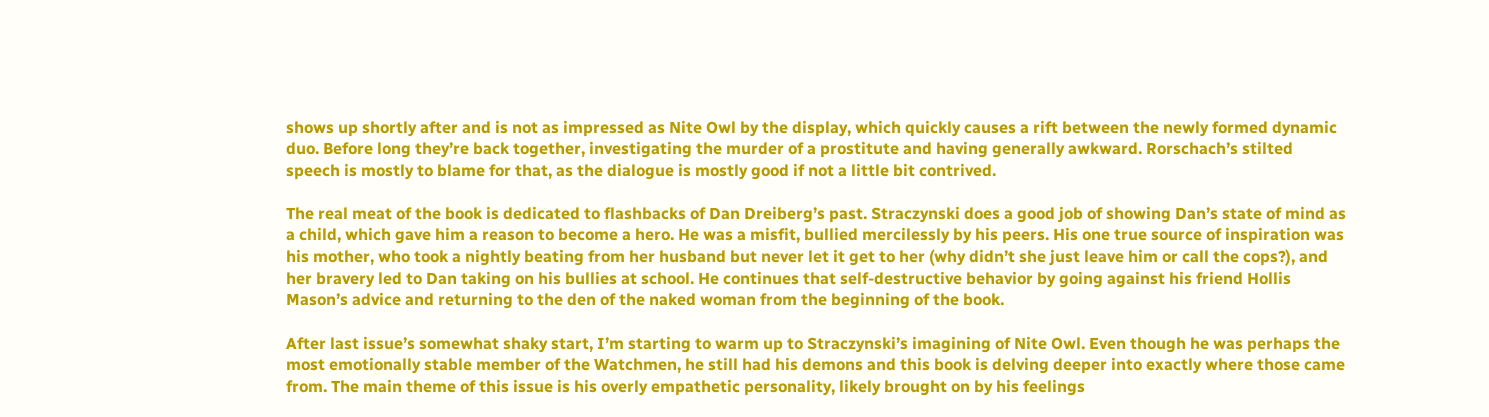shows up shortly after and is not as impressed as Nite Owl by the display, which quickly causes a rift between the newly formed dynamic duo. Before long they’re back together, investigating the murder of a prostitute and having generally awkward. Rorschach’s stilted speech is mostly to blame for that, as the dialogue is mostly good if not a little bit contrived.

The real meat of the book is dedicated to flashbacks of Dan Dreiberg’s past. Straczynski does a good job of showing Dan’s state of mind as a child, which gave him a reason to become a hero. He was a misfit, bullied mercilessly by his peers. His one true source of inspiration was his mother, who took a nightly beating from her husband but never let it get to her (why didn’t she just leave him or call the cops?), and her bravery led to Dan taking on his bullies at school. He continues that self-destructive behavior by going against his friend Hollis Mason’s advice and returning to the den of the naked woman from the beginning of the book.

After last issue’s somewhat shaky start, I’m starting to warm up to Straczynski’s imagining of Nite Owl. Even though he was perhaps the most emotionally stable member of the Watchmen, he still had his demons and this book is delving deeper into exactly where those came from. The main theme of this issue is his overly empathetic personality, likely brought on by his feelings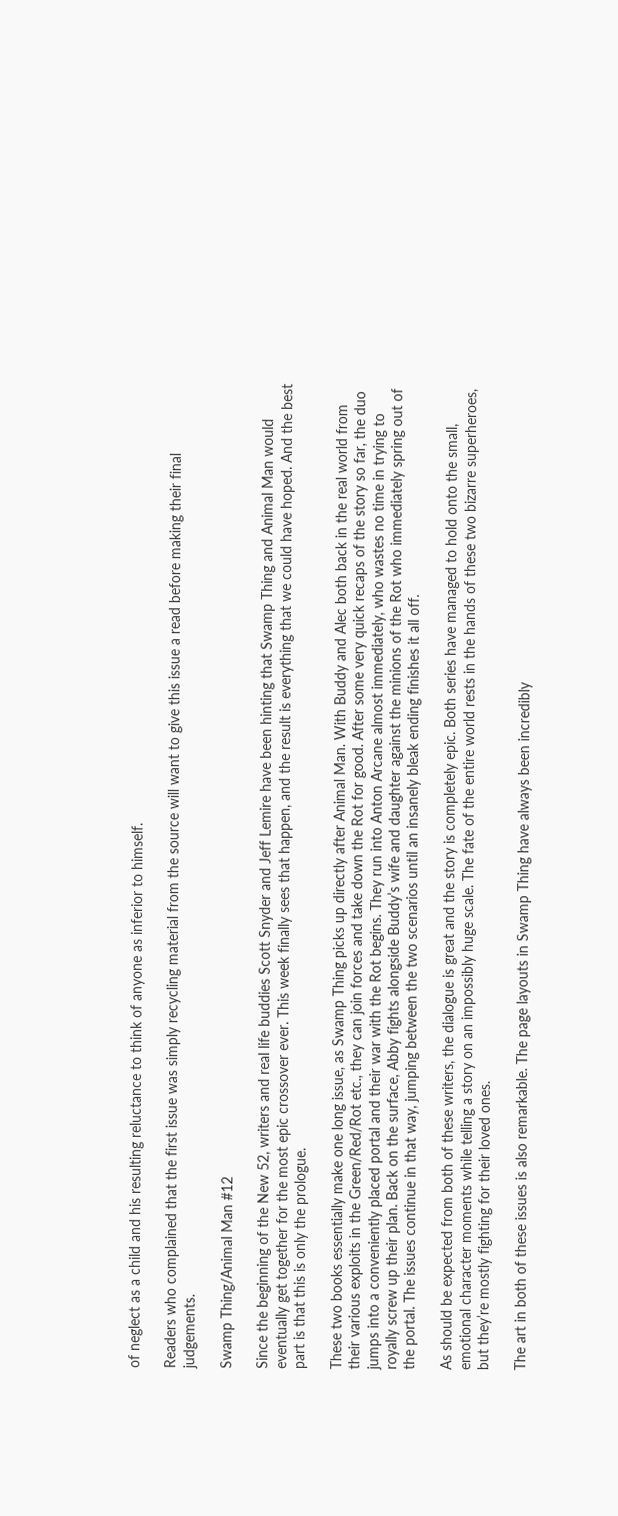of neglect as a child and his resulting reluctance to think of anyone as inferior to himself.

Readers who complained that the first issue was simply recycling material from the source will want to give this issue a read before making their final judgements.

Swamp Thing/Animal Man #12

Since the beginning of the New 52, writers and real life buddies Scott Snyder and Jeff Lemire have been hinting that Swamp Thing and Animal Man would eventually get together for the most epic crossover ever. This week finally sees that happen, and the result is everything that we could have hoped. And the best part is that this is only the prologue.

These two books essentially make one long issue, as Swamp Thing picks up directly after Animal Man. With Buddy and Alec both back in the real world from their various exploits in the Green/Red/Rot etc., they can join forces and take down the Rot for good. After some very quick recaps of the story so far, the duo jumps into a conveniently placed portal and their war with the Rot begins. They run into Anton Arcane almost immediately, who wastes no time in trying to royally screw up their plan. Back on the surface, Abby fights alongside Buddy’s wife and daughter against the minions of the Rot who immediately spring out of the portal. The issues continue in that way, jumping between the two scenarios until an insanely bleak ending finishes it all off.

As should be expected from both of these writers, the dialogue is great and the story is completely epic. Both series have managed to hold onto the small, emotional character moments while telling a story on an impossibly huge scale. The fate of the entire world rests in the hands of these two bizarre superheroes, but they’re mostly fighting for their loved ones.

The art in both of these issues is also remarkable. The page layouts in Swamp Thing have always been incredibly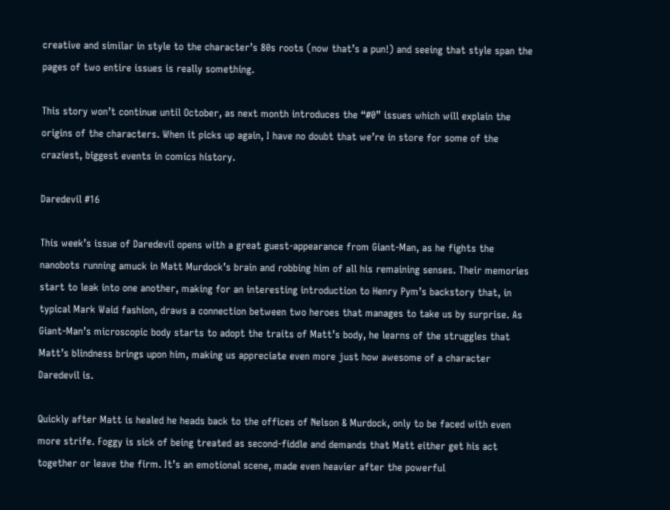creative and similar in style to the character’s 80s roots (now that’s a pun!) and seeing that style span the pages of two entire issues is really something.

This story won’t continue until October, as next month introduces the “#0” issues which will explain the origins of the characters. When it picks up again, I have no doubt that we’re in store for some of the craziest, biggest events in comics history.

Daredevil #16

This week’s issue of Daredevil opens with a great guest-appearance from Giant-Man, as he fights the nanobots running amuck in Matt Murdock’s brain and robbing him of all his remaining senses. Their memories start to leak into one another, making for an interesting introduction to Henry Pym’s backstory that, in typical Mark Waid fashion, draws a connection between two heroes that manages to take us by surprise. As Giant-Man’s microscopic body starts to adopt the traits of Matt’s body, he learns of the struggles that Matt’s blindness brings upon him, making us appreciate even more just how awesome of a character Daredevil is.

Quickly after Matt is healed he heads back to the offices of Nelson & Murdock, only to be faced with even more strife. Foggy is sick of being treated as second-fiddle and demands that Matt either get his act together or leave the firm. It’s an emotional scene, made even heavier after the powerful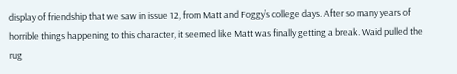display of friendship that we saw in issue 12, from Matt and Foggy’s college days. After so many years of horrible things happening to this character, it seemed like Matt was finally getting a break. Waid pulled the rug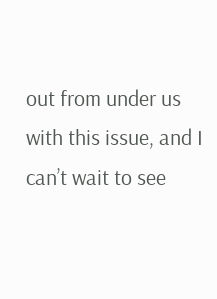out from under us with this issue, and I can’t wait to see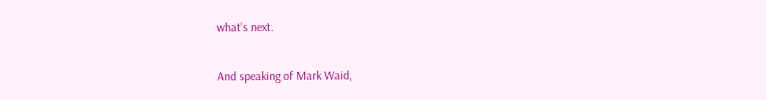what’s next.

And speaking of Mark Waid,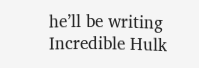he’ll be writing Incredible Hulk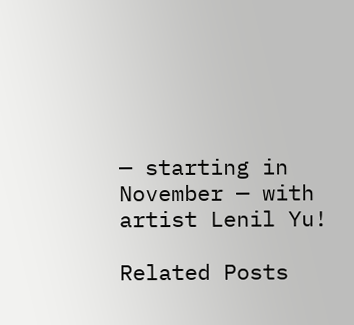— starting in November — with artist Lenil Yu!

Related Posts